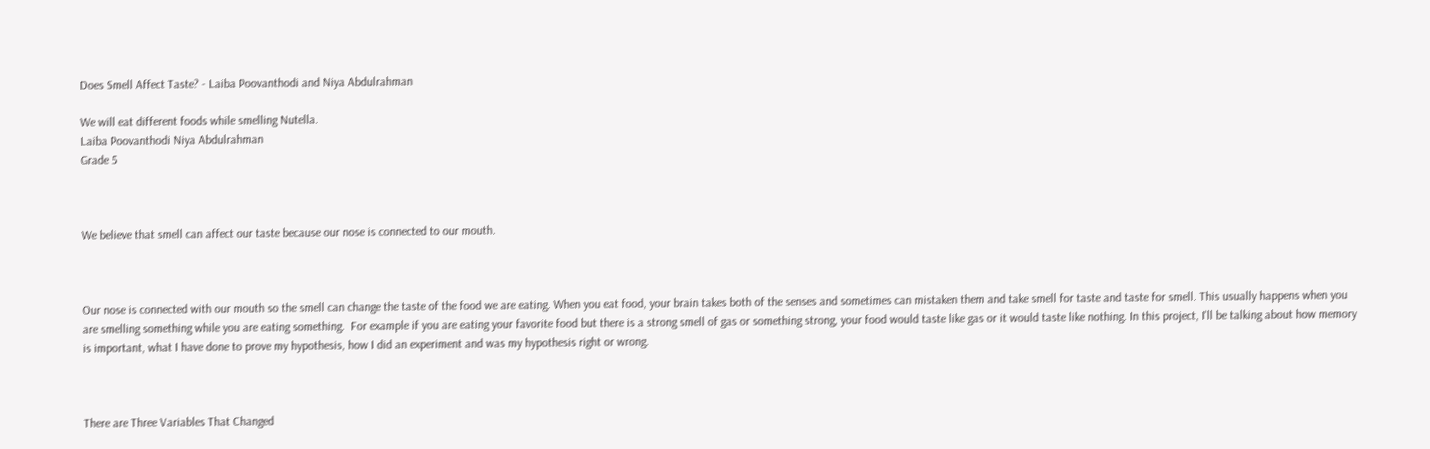Does Smell Affect Taste? - Laiba Poovanthodi and Niya Abdulrahman

We will eat different foods while smelling Nutella.
Laiba Poovanthodi Niya Abdulrahman
Grade 5



We believe that smell can affect our taste because our nose is connected to our mouth.



Our nose is connected with our mouth so the smell can change the taste of the food we are eating. When you eat food, your brain takes both of the senses and sometimes can mistaken them and take smell for taste and taste for smell. This usually happens when you are smelling something while you are eating something.  For example if you are eating your favorite food but there is a strong smell of gas or something strong, your food would taste like gas or it would taste like nothing. In this project, I'll be talking about how memory is important, what I have done to prove my hypothesis, how I did an experiment and was my hypothesis right or wrong.



There are Three Variables That Changed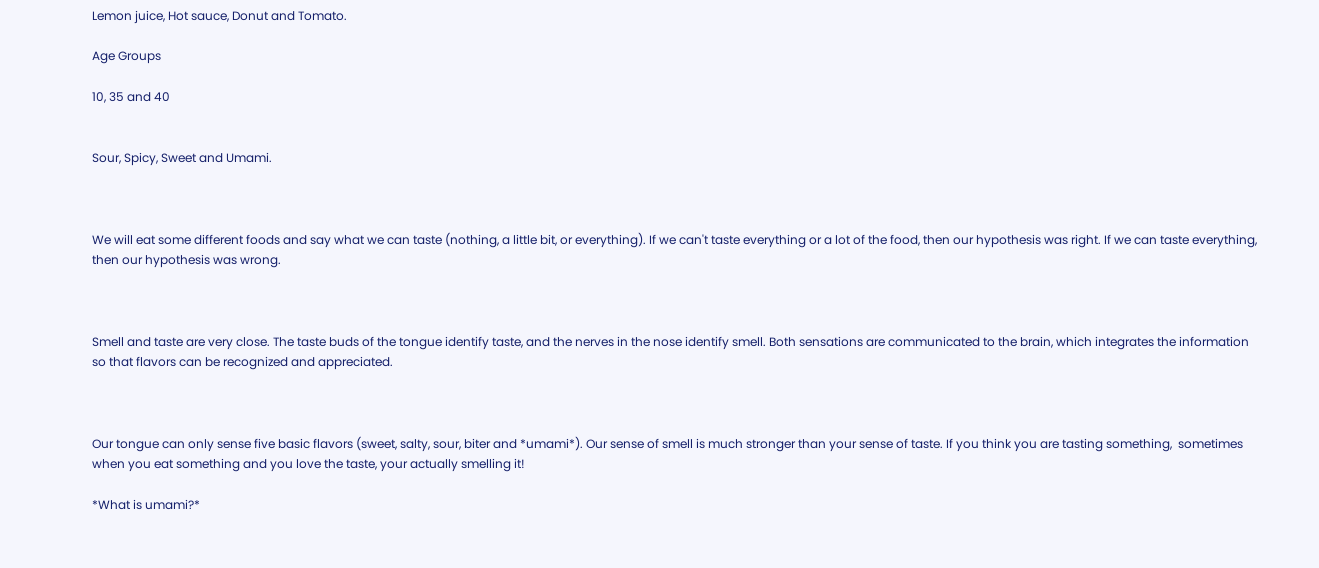Lemon juice, Hot sauce, Donut and Tomato.

Age Groups

10, 35 and 40


Sour, Spicy, Sweet and Umami.



We will eat some different foods and say what we can taste (nothing, a little bit, or everything). If we can't taste everything or a lot of the food, then our hypothesis was right. If we can taste everything, then our hypothesis was wrong.



Smell and taste are very close. The taste buds of the tongue identify taste, and the nerves in the nose identify smell. Both sensations are communicated to the brain, which integrates the information so that flavors can be recognized and appreciated.



Our tongue can only sense five basic flavors (sweet, salty, sour, biter and *umami*). Our sense of smell is much stronger than your sense of taste. If you think you are tasting something,  sometimes when you eat something and you love the taste, your actually smelling it!

*What is umami?*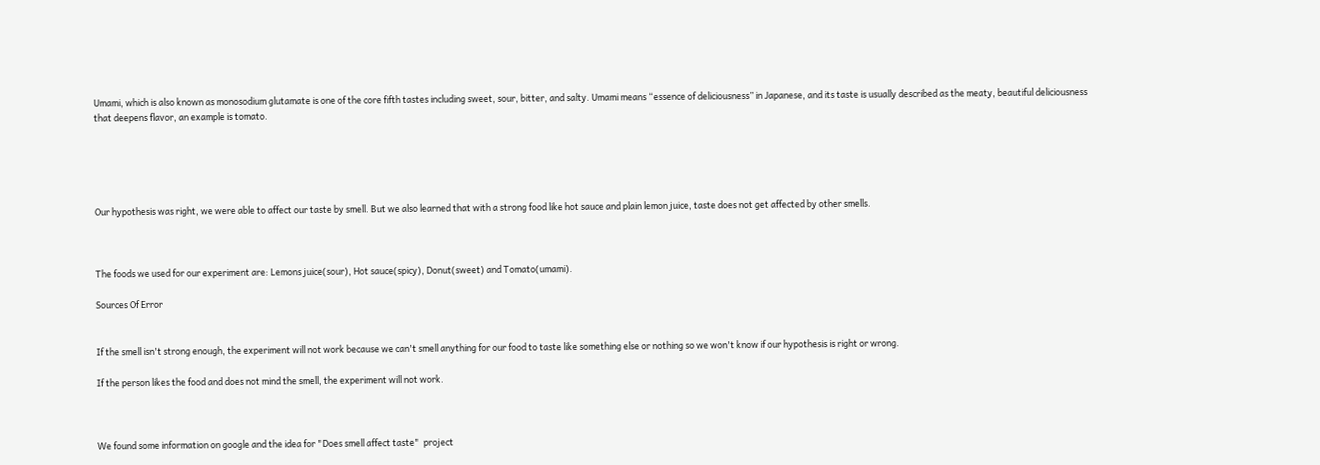Umami, which is also known as monosodium glutamate is one of the core fifth tastes including sweet, sour, bitter, and salty. Umami means “essence of deliciousness” in Japanese, and its taste is usually described as the meaty, beautiful deliciousness that deepens flavor, an example is tomato.





Our hypothesis was right, we were able to affect our taste by smell. But we also learned that with a strong food like hot sauce and plain lemon juice, taste does not get affected by other smells.



The foods we used for our experiment are: Lemons juice(sour), Hot sauce(spicy), Donut(sweet) and Tomato(umami).

Sources Of Error


If the smell isn't strong enough, the experiment will not work because we can't smell anything for our food to taste like something else or nothing so we won't know if our hypothesis is right or wrong.

If the person likes the food and does not mind the smell, the experiment will not work.



We found some information on google and the idea for "Does smell affect taste"  project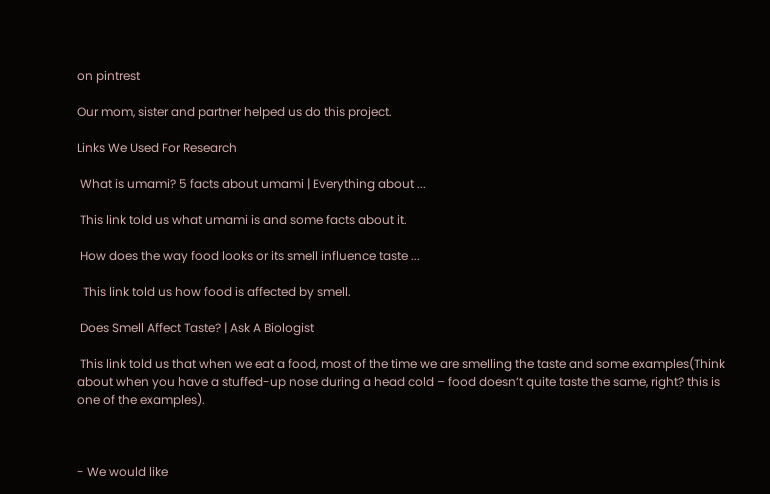on pintrest

Our mom, sister and partner helped us do this project.

Links We Used For Research

 What is umami? 5 facts about umami | Everything about ...

 This link told us what umami is and some facts about it.

 How does the way food looks or its smell influence taste ...

  This link told us how food is affected by smell.

 Does Smell Affect Taste? | Ask A Biologist

 This link told us that when we eat a food, most of the time we are smelling the taste and some examples(Think about when you have a stuffed-up nose during a head cold – food doesn’t quite taste the same, right? this is one of the examples).



- We would like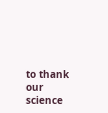to thank our science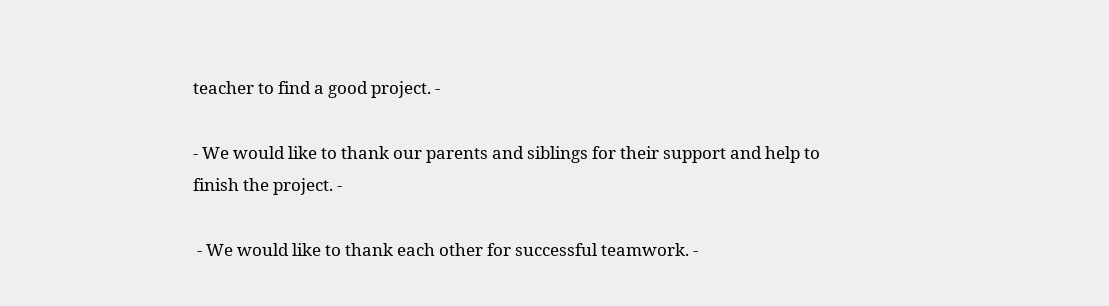teacher to find a good project. -

- We would like to thank our parents and siblings for their support and help to finish the project. -

 - We would like to thank each other for successful teamwork. -